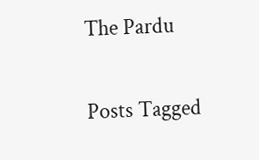The Pardu

Posts Tagged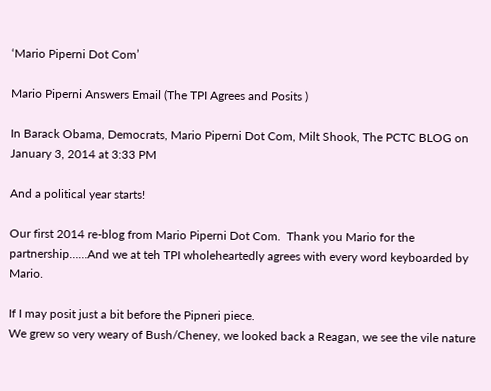‘Mario Piperni Dot Com’

Mario Piperni Answers Email (The TPI Agrees and Posits )

In Barack Obama, Democrats, Mario Piperni Dot Com, Milt Shook, The PCTC BLOG on January 3, 2014 at 3:33 PM

And a political year starts!

Our first 2014 re-blog from Mario Piperni Dot Com.  Thank you Mario for the partnership……And we at teh TPI wholeheartedly agrees with every word keyboarded by Mario.

If I may posit just a bit before the Pipneri piece.
We grew so very weary of Bush/Cheney, we looked back a Reagan, we see the vile nature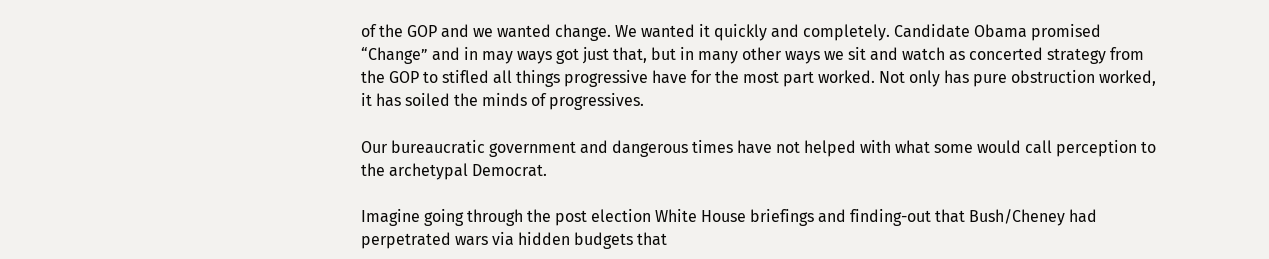of the GOP and we wanted change. We wanted it quickly and completely. Candidate Obama promised “Change” and in may ways got just that, but in many other ways we sit and watch as concerted strategy from the GOP to stifled all things progressive have for the most part worked. Not only has pure obstruction worked, it has soiled the minds of progressives.

Our bureaucratic government and dangerous times have not helped with what some would call perception to the archetypal Democrat.

Imagine going through the post election White House briefings and finding-out that Bush/Cheney had perpetrated wars via hidden budgets that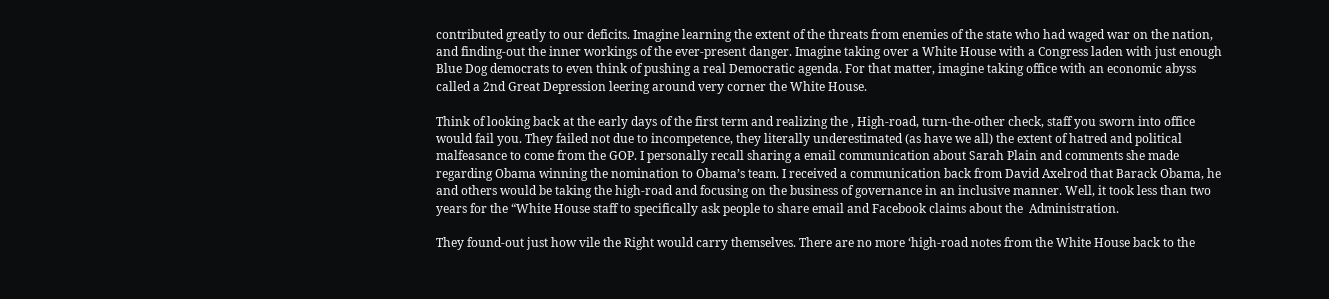contributed greatly to our deficits. Imagine learning the extent of the threats from enemies of the state who had waged war on the nation, and finding-out the inner workings of the ever-present danger. Imagine taking over a White House with a Congress laden with just enough Blue Dog democrats to even think of pushing a real Democratic agenda. For that matter, imagine taking office with an economic abyss called a 2nd Great Depression leering around very corner the White House.

Think of looking back at the early days of the first term and realizing the , High-road, turn-the-other check, staff you sworn into office would fail you. They failed not due to incompetence, they literally underestimated (as have we all) the extent of hatred and political malfeasance to come from the GOP. I personally recall sharing a email communication about Sarah Plain and comments she made regarding Obama winning the nomination to Obama’s team. I received a communication back from David Axelrod that Barack Obama, he and others would be taking the high-road and focusing on the business of governance in an inclusive manner. Well, it took less than two years for the “White House staff to specifically ask people to share email and Facebook claims about the  Administration.

They found-out just how vile the Right would carry themselves. There are no more ‘high-road notes from the White House back to the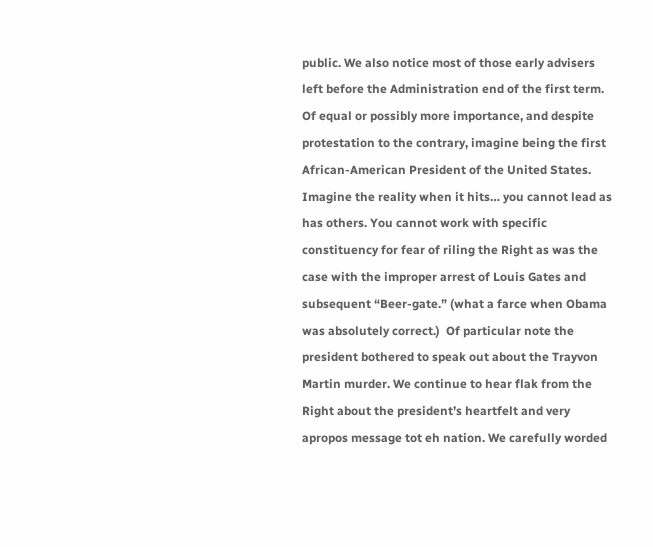public. We also notice most of those early advisers left before the Administration end of the first term.
Of equal or possibly more importance, and despite protestation to the contrary, imagine being the first African-American President of the United States. Imagine the reality when it hits… you cannot lead as has others. You cannot work with specific constituency for fear of riling the Right as was the case with the improper arrest of Louis Gates and subsequent “Beer-gate.” (what a farce when Obama was absolutely correct.)  Of particular note the president bothered to speak out about the Trayvon Martin murder. We continue to hear flak from the Right about the president’s heartfelt and very apropos message tot eh nation. We carefully worded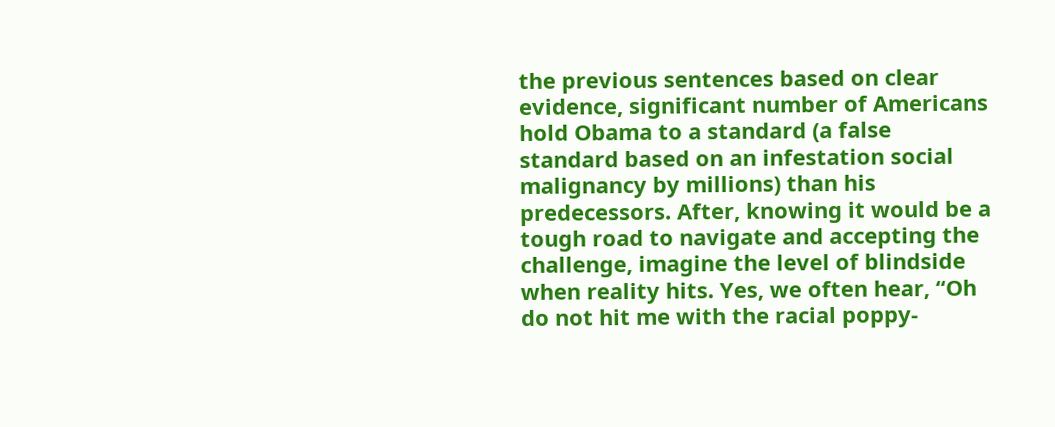the previous sentences based on clear evidence, significant number of Americans hold Obama to a standard (a false standard based on an infestation social malignancy by millions) than his predecessors. After, knowing it would be a tough road to navigate and accepting the challenge, imagine the level of blindside when reality hits. Yes, we often hear, “Oh do not hit me with the racial poppy-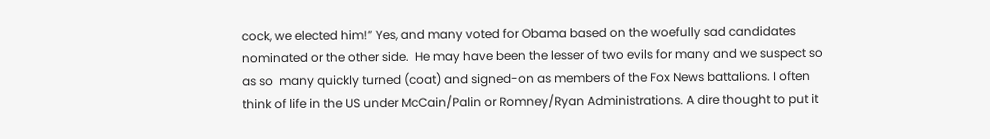cock, we elected him!” Yes, and many voted for Obama based on the woefully sad candidates nominated or the other side.  He may have been the lesser of two evils for many and we suspect so as so  many quickly turned (coat) and signed-on as members of the Fox News battalions. I often think of life in the US under McCain/Palin or Romney/Ryan Administrations. A dire thought to put it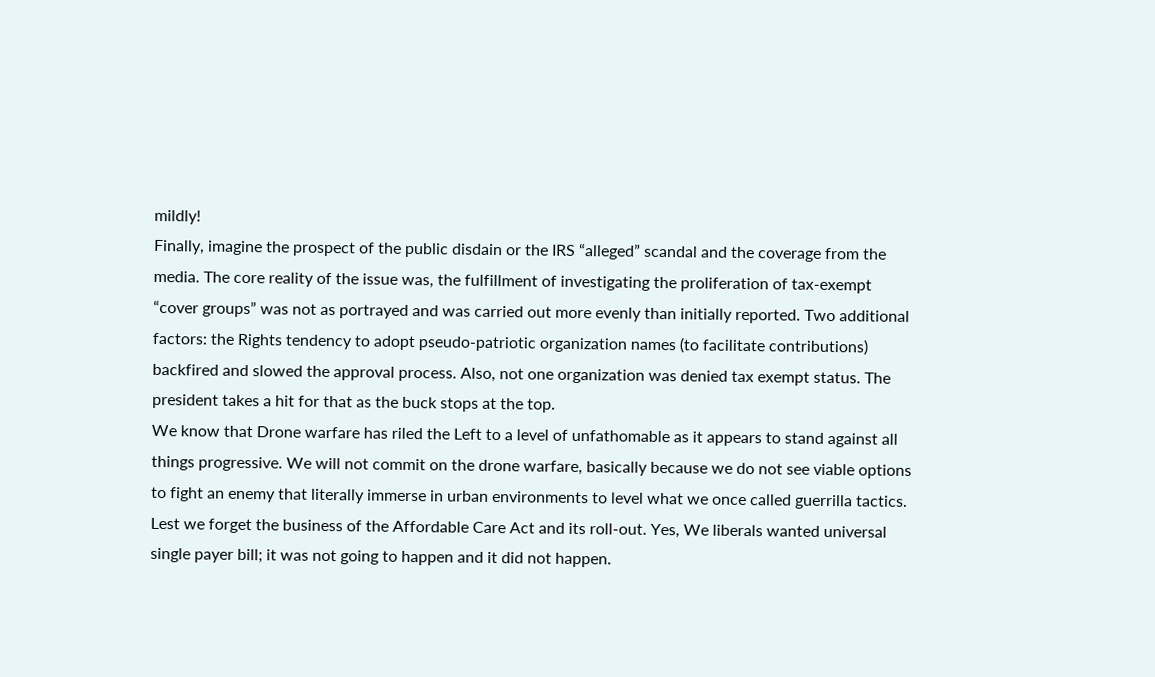mildly!
Finally, imagine the prospect of the public disdain or the IRS “alleged” scandal and the coverage from the media. The core reality of the issue was, the fulfillment of investigating the proliferation of tax-exempt “cover groups” was not as portrayed and was carried out more evenly than initially reported. Two additional factors: the Rights tendency to adopt pseudo-patriotic organization names (to facilitate contributions) backfired and slowed the approval process. Also, not one organization was denied tax exempt status. The president takes a hit for that as the buck stops at the top.
We know that Drone warfare has riled the Left to a level of unfathomable as it appears to stand against all things progressive. We will not commit on the drone warfare, basically because we do not see viable options to fight an enemy that literally immerse in urban environments to level what we once called guerrilla tactics.
Lest we forget the business of the Affordable Care Act and its roll-out. Yes, We liberals wanted universal single payer bill; it was not going to happen and it did not happen.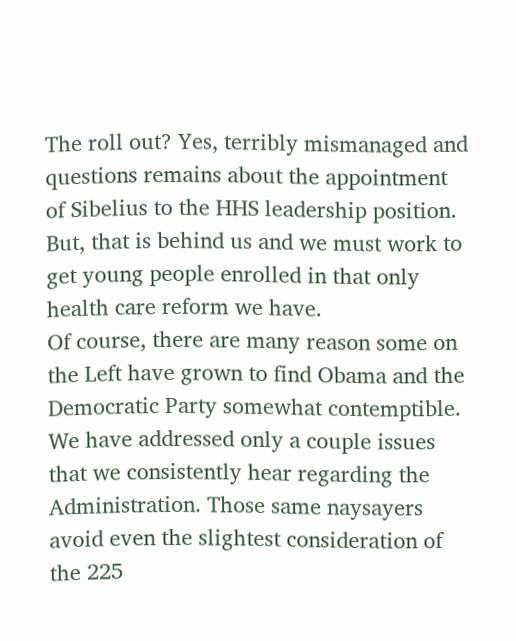The roll out? Yes, terribly mismanaged and questions remains about the appointment of Sibelius to the HHS leadership position. But, that is behind us and we must work to get young people enrolled in that only health care reform we have.
Of course, there are many reason some on the Left have grown to find Obama and the Democratic Party somewhat contemptible. We have addressed only a couple issues that we consistently hear regarding the Administration. Those same naysayers avoid even the slightest consideration of the 225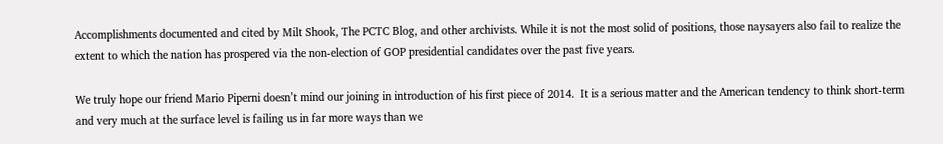Accomplishments documented and cited by Milt Shook, The PCTC Blog, and other archivists. While it is not the most solid of positions, those naysayers also fail to realize the extent to which the nation has prospered via the non-election of GOP presidential candidates over the past five years.

We truly hope our friend Mario Piperni doesn’t mind our joining in introduction of his first piece of 2014.  It is a serious matter and the American tendency to think short-term and very much at the surface level is failing us in far more ways than we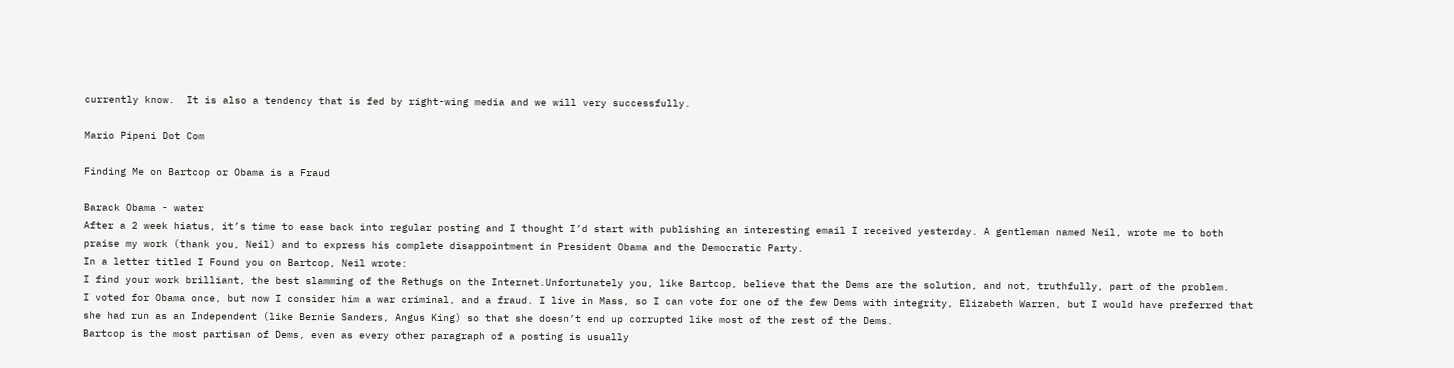currently know.  It is also a tendency that is fed by right-wing media and we will very successfully.

Mario Pipeni Dot Com

Finding Me on Bartcop or Obama is a Fraud

Barack Obama - water
After a 2 week hiatus, it’s time to ease back into regular posting and I thought I’d start with publishing an interesting email I received yesterday. A gentleman named Neil, wrote me to both praise my work (thank you, Neil) and to express his complete disappointment in President Obama and the Democratic Party.
In a letter titled I Found you on Bartcop, Neil wrote:
I find your work brilliant, the best slamming of the Rethugs on the Internet.Unfortunately you, like Bartcop, believe that the Dems are the solution, and not, truthfully, part of the problem.
I voted for Obama once, but now I consider him a war criminal, and a fraud. I live in Mass, so I can vote for one of the few Dems with integrity, Elizabeth Warren, but I would have preferred that she had run as an Independent (like Bernie Sanders, Angus King) so that she doesn’t end up corrupted like most of the rest of the Dems.
Bartcop is the most partisan of Dems, even as every other paragraph of a posting is usually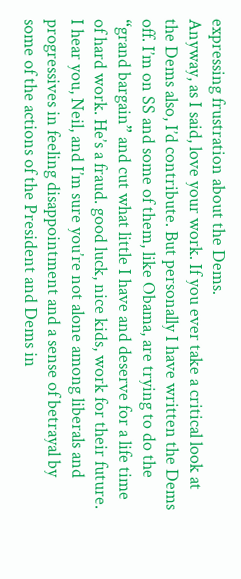expressing frustration about the Dems.
Anyway, as I said, love your work. If you ever take a critical look at the Dems also, I’d contribute. But personally I have written the Dems off. I’m on SS and some of them, like Obama, are trying to do the “grand bargain” and cut what little I have and deserve for a life time of hard work. He’s a fraud. good luck, nice kids, work for their future.
I hear you, Neil, and I’m sure you’re not alone among liberals and progressives in feeling disappointment and a sense of betrayal by some of the actions of the President and Dems in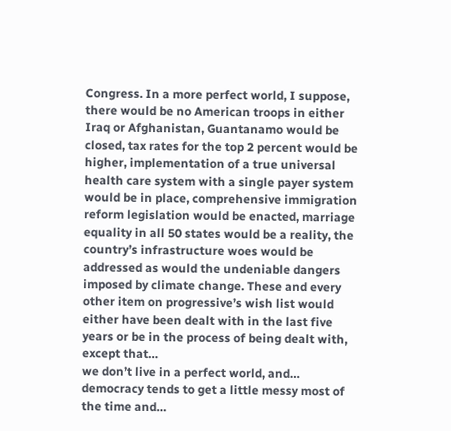Congress. In a more perfect world, I suppose, there would be no American troops in either Iraq or Afghanistan, Guantanamo would be closed, tax rates for the top 2 percent would be higher, implementation of a true universal health care system with a single payer system would be in place, comprehensive immigration reform legislation would be enacted, marriage equality in all 50 states would be a reality, the country’s infrastructure woes would be addressed as would the undeniable dangers imposed by climate change. These and every other item on progressive’s wish list would either have been dealt with in the last five years or be in the process of being dealt with, except that…
we don’t live in a perfect world, and…
democracy tends to get a little messy most of the time and…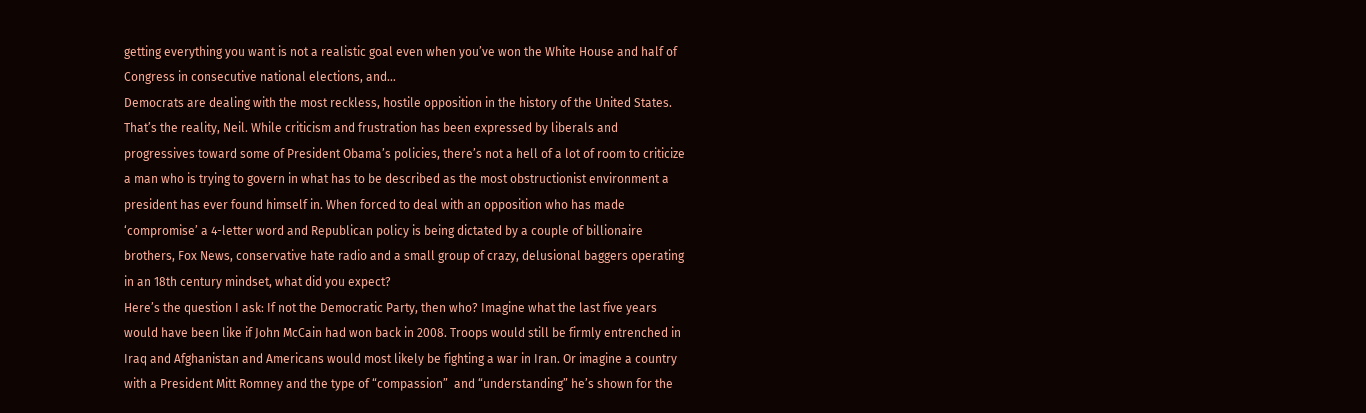getting everything you want is not a realistic goal even when you’ve won the White House and half of Congress in consecutive national elections, and…
Democrats are dealing with the most reckless, hostile opposition in the history of the United States.
That’s the reality, Neil. While criticism and frustration has been expressed by liberals and progressives toward some of President Obama’s policies, there’s not a hell of a lot of room to criticize a man who is trying to govern in what has to be described as the most obstructionist environment a president has ever found himself in. When forced to deal with an opposition who has made ‘compromise’ a 4-letter word and Republican policy is being dictated by a couple of billionaire brothers, Fox News, conservative hate radio and a small group of crazy, delusional baggers operating in an 18th century mindset, what did you expect?
Here’s the question I ask: If not the Democratic Party, then who? Imagine what the last five years would have been like if John McCain had won back in 2008. Troops would still be firmly entrenched in Iraq and Afghanistan and Americans would most likely be fighting a war in Iran. Or imagine a country with a President Mitt Romney and the type of “compassion”  and “understanding” he’s shown for the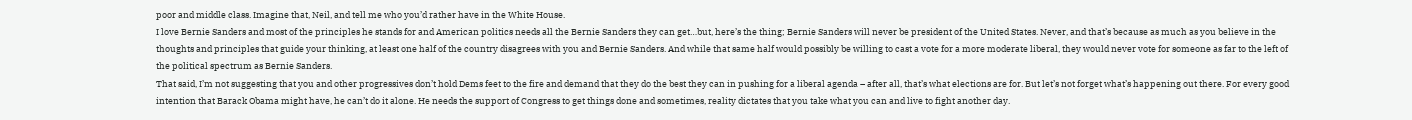poor and middle class. Imagine that, Neil, and tell me who you’d rather have in the White House.
I love Bernie Sanders and most of the principles he stands for and American politics needs all the Bernie Sanders they can get…but, here’s the thing; Bernie Sanders will never be president of the United States. Never, and that’s because as much as you believe in the thoughts and principles that guide your thinking, at least one half of the country disagrees with you and Bernie Sanders. And while that same half would possibly be willing to cast a vote for a more moderate liberal, they would never vote for someone as far to the left of the political spectrum as Bernie Sanders.
That said, I’m not suggesting that you and other progressives don’t hold Dems feet to the fire and demand that they do the best they can in pushing for a liberal agenda – after all, that’s what elections are for. But let’s not forget what’s happening out there. For every good intention that Barack Obama might have, he can’t do it alone. He needs the support of Congress to get things done and sometimes, reality dictates that you take what you can and live to fight another day.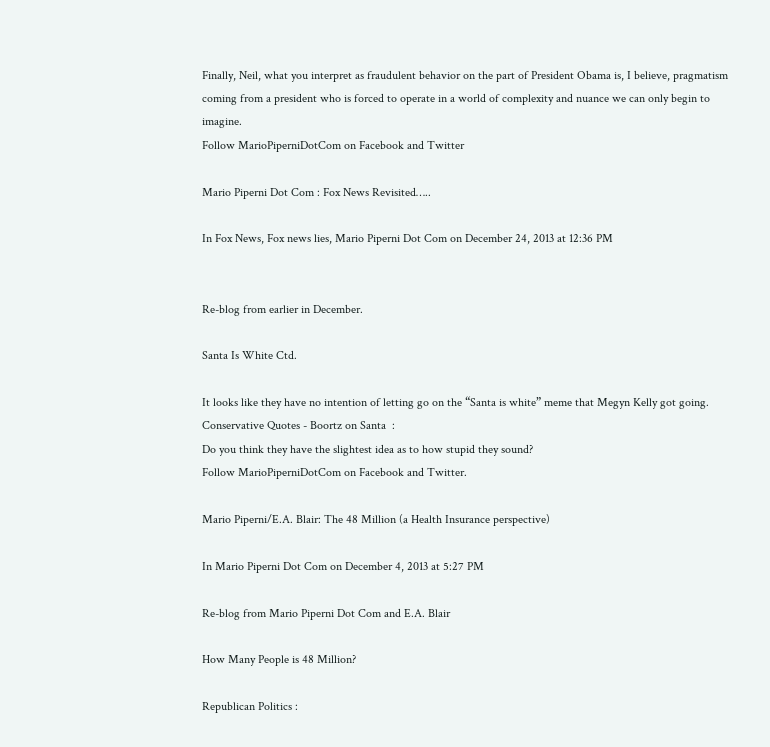Finally, Neil, what you interpret as fraudulent behavior on the part of President Obama is, I believe, pragmatism coming from a president who is forced to operate in a world of complexity and nuance we can only begin to imagine.
Follow MarioPiperniDotCom on Facebook and Twitter

Mario Piperni Dot Com : Fox News Revisited…..

In Fox News, Fox news lies, Mario Piperni Dot Com on December 24, 2013 at 12:36 PM


Re-blog from earlier in December.

Santa Is White Ctd.

It looks like they have no intention of letting go on the “Santa is white” meme that Megyn Kelly got going.
Conservative Quotes - Boortz on Santa  :
Do you think they have the slightest idea as to how stupid they sound?
Follow MarioPiperniDotCom on Facebook and Twitter.

Mario Piperni/E.A. Blair: The 48 Million (a Health Insurance perspective)

In Mario Piperni Dot Com on December 4, 2013 at 5:27 PM

Re-blog from Mario Piperni Dot Com and E.A. Blair

How Many People is 48 Million?

Republican Politics :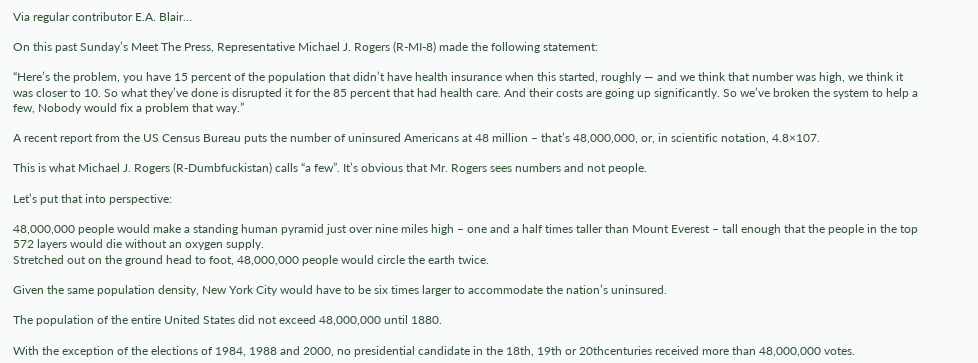Via regular contributor E.A. Blair…

On this past Sunday’s Meet The Press, Representative Michael J. Rogers (R-MI-8) made the following statement:

“Here’s the problem, you have 15 percent of the population that didn’t have health insurance when this started, roughly — and we think that number was high, we think it was closer to 10. So what they’ve done is disrupted it for the 85 percent that had health care. And their costs are going up significantly. So we’ve broken the system to help a few, Nobody would fix a problem that way.”

A recent report from the US Census Bureau puts the number of uninsured Americans at 48 million – that’s 48,000,000, or, in scientific notation, 4.8×107.

This is what Michael J. Rogers (R-Dumbfuckistan) calls “a few”. It’s obvious that Mr. Rogers sees numbers and not people.

Let’s put that into perspective:

48,000,000 people would make a standing human pyramid just over nine miles high – one and a half times taller than Mount Everest – tall enough that the people in the top 572 layers would die without an oxygen supply.
Stretched out on the ground head to foot, 48,000,000 people would circle the earth twice.

Given the same population density, New York City would have to be six times larger to accommodate the nation’s uninsured.

The population of the entire United States did not exceed 48,000,000 until 1880.

With the exception of the elections of 1984, 1988 and 2000, no presidential candidate in the 18th, 19th or 20thcenturies received more than 48,000,000 votes.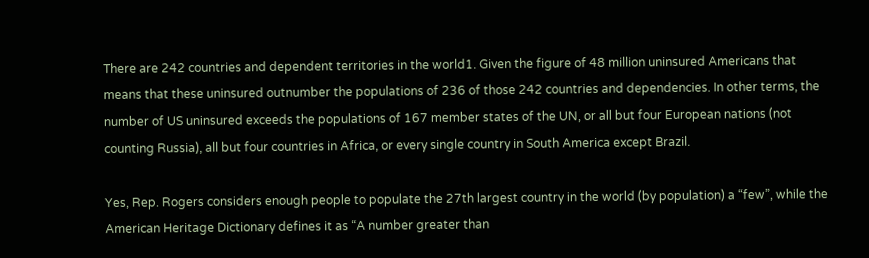There are 242 countries and dependent territories in the world1. Given the figure of 48 million uninsured Americans that means that these uninsured outnumber the populations of 236 of those 242 countries and dependencies. In other terms, the number of US uninsured exceeds the populations of 167 member states of the UN, or all but four European nations (not counting Russia), all but four countries in Africa, or every single country in South America except Brazil.

Yes, Rep. Rogers considers enough people to populate the 27th largest country in the world (by population) a “few”, while the American Heritage Dictionary defines it as “A number greater than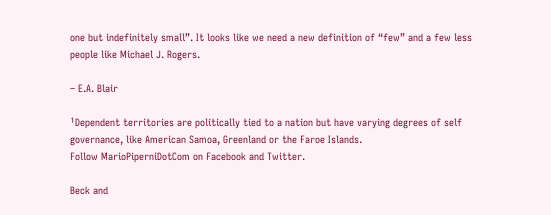one but indefinitely small”. It looks like we need a new definition of “few” and a few less people like Michael J. Rogers.

– E.A. Blair

¹Dependent territories are politically tied to a nation but have varying degrees of self governance, like American Samoa, Greenland or the Faroe Islands.
Follow MarioPiperniDotCom on Facebook and Twitter.

Beck and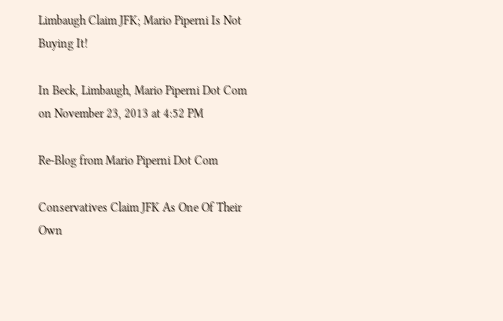Limbaugh Claim JFK; Mario Piperni Is Not Buying It!

In Beck, Limbaugh, Mario Piperni Dot Com on November 23, 2013 at 4:52 PM

Re-Blog from Mario Piperni Dot Com

Conservatives Claim JFK As One Of Their Own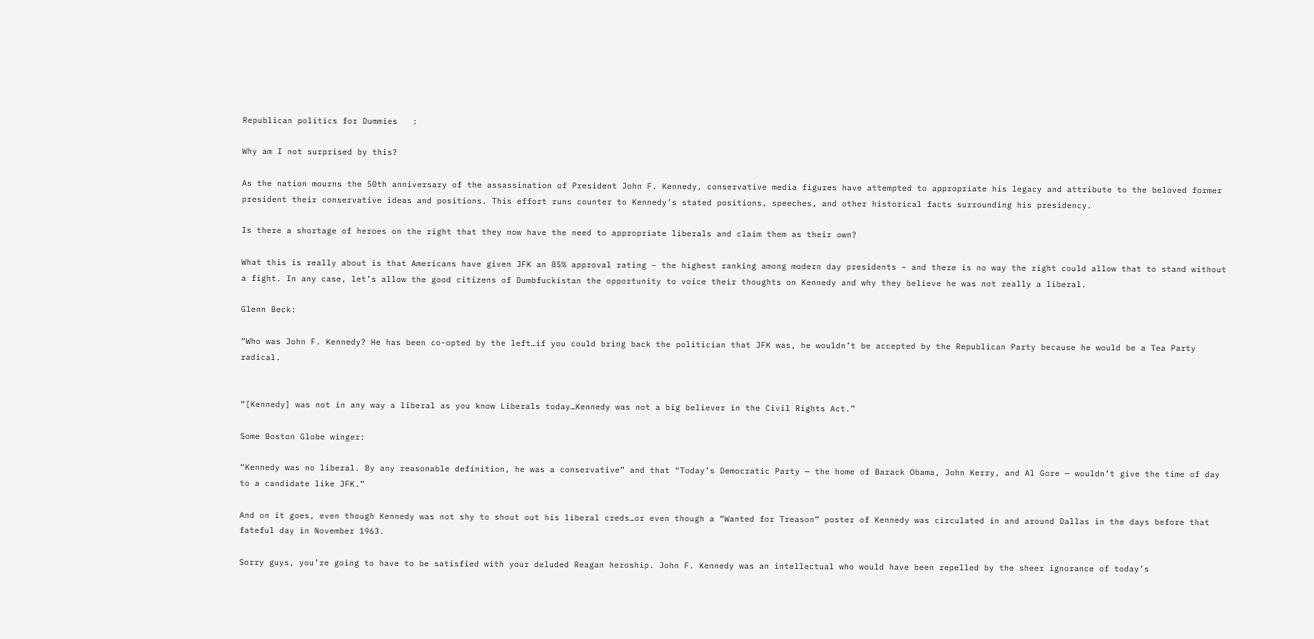Republican politics for Dummies   :

Why am I not surprised by this?

As the nation mourns the 50th anniversary of the assassination of President John F. Kennedy, conservative media figures have attempted to appropriate his legacy and attribute to the beloved former president their conservative ideas and positions. This effort runs counter to Kennedy’s stated positions, speeches, and other historical facts surrounding his presidency.

Is there a shortage of heroes on the right that they now have the need to appropriate liberals and claim them as their own?

What this is really about is that Americans have given JFK an 85% approval rating – the highest ranking among modern day presidents – and there is no way the right could allow that to stand without a fight. In any case, let’s allow the good citizens of Dumbfuckistan the opportunity to voice their thoughts on Kennedy and why they believe he was not really a liberal.

Glenn Beck:

“Who was John F. Kennedy? He has been co-opted by the left…if you could bring back the politician that JFK was, he wouldn’t be accepted by the Republican Party because he would be a Tea Party radical.


“[Kennedy] was not in any way a liberal as you know Liberals today…Kennedy was not a big believer in the Civil Rights Act.”

Some Boston Globe winger:

“Kennedy was no liberal. By any reasonable definition, he was a conservative” and that “Today’s Democratic Party — the home of Barack Obama, John Kerry, and Al Gore — wouldn’t give the time of day to a candidate like JFK.”

And on it goes, even though Kennedy was not shy to shout out his liberal creds…or even though a “Wanted for Treason” poster of Kennedy was circulated in and around Dallas in the days before that fateful day in November 1963.

Sorry guys, you’re going to have to be satisfied with your deluded Reagan heroship. John F. Kennedy was an intellectual who would have been repelled by the sheer ignorance of today’s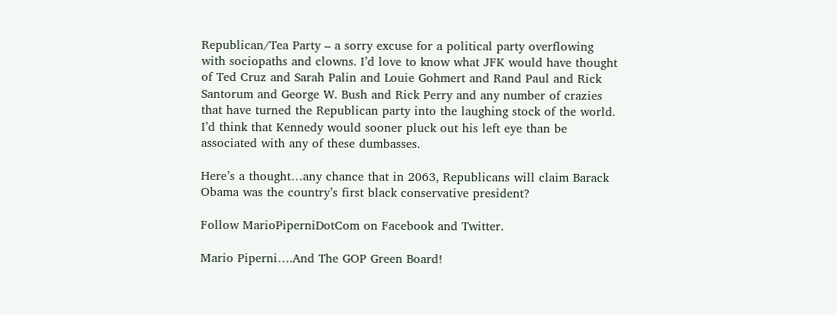Republican/Tea Party – a sorry excuse for a political party overflowing with sociopaths and clowns. I’d love to know what JFK would have thought of Ted Cruz and Sarah Palin and Louie Gohmert and Rand Paul and Rick Santorum and George W. Bush and Rick Perry and any number of crazies that have turned the Republican party into the laughing stock of the world. I’d think that Kennedy would sooner pluck out his left eye than be associated with any of these dumbasses.

Here’s a thought…any chance that in 2063, Republicans will claim Barack Obama was the country’s first black conservative president?

Follow MarioPiperniDotCom on Facebook and Twitter.

Mario Piperni….And The GOP Green Board!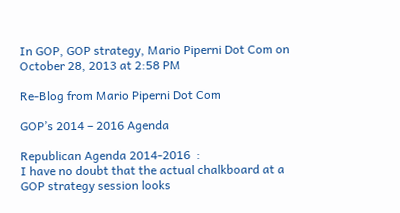In GOP, GOP strategy, Mario Piperni Dot Com on October 28, 2013 at 2:58 PM

Re-Blog from Mario Piperni Dot Com

GOP’s 2014 – 2016 Agenda

Republican Agenda 2014-2016  :
I have no doubt that the actual chalkboard at a GOP strategy session looks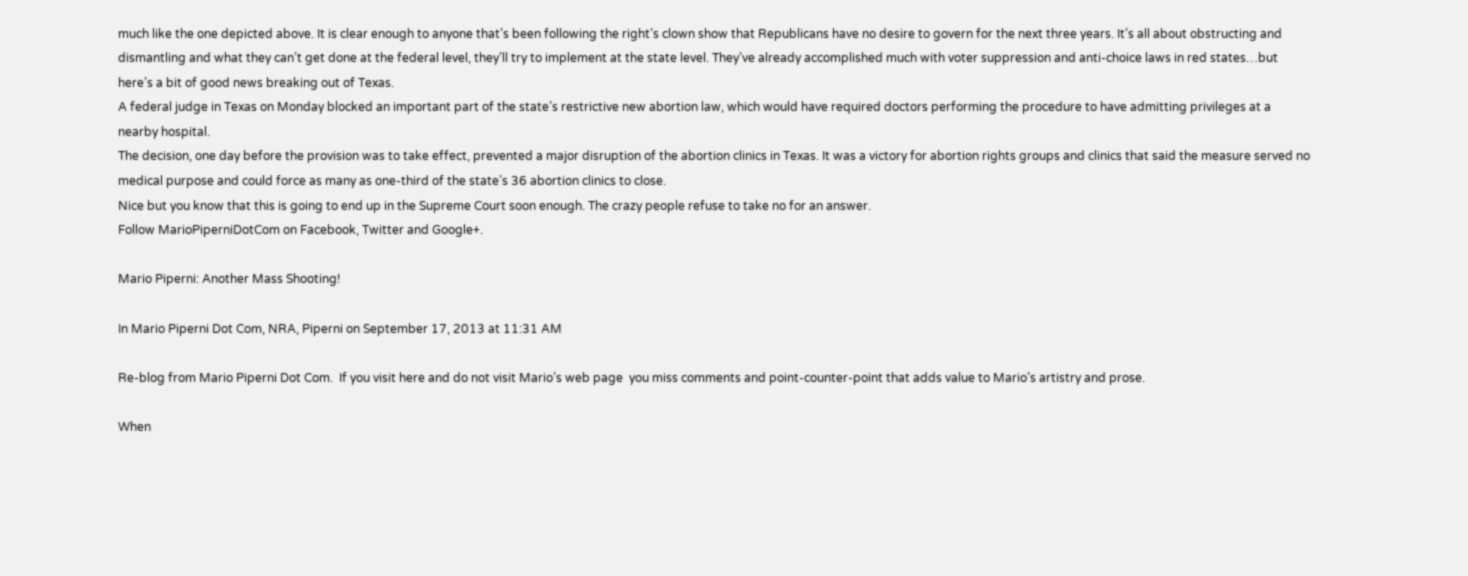much like the one depicted above. It is clear enough to anyone that’s been following the right’s clown show that Republicans have no desire to govern for the next three years. It’s all about obstructing and dismantling and what they can’t get done at the federal level, they’ll try to implement at the state level. They’ve already accomplished much with voter suppression and anti-choice laws in red states…but here’s a bit of good news breaking out of Texas.
A federal judge in Texas on Monday blocked an important part of the state’s restrictive new abortion law, which would have required doctors performing the procedure to have admitting privileges at a nearby hospital.
The decision, one day before the provision was to take effect, prevented a major disruption of the abortion clinics in Texas. It was a victory for abortion rights groups and clinics that said the measure served no medical purpose and could force as many as one-third of the state’s 36 abortion clinics to close.
Nice but you know that this is going to end up in the Supreme Court soon enough. The crazy people refuse to take no for an answer.
Follow MarioPiperniDotCom on Facebook, Twitter and Google+.

Mario Piperni: Another Mass Shooting!

In Mario Piperni Dot Com, NRA, Piperni on September 17, 2013 at 11:31 AM

Re-blog from Mario Piperni Dot Com.  If you visit here and do not visit Mario’s web page  you miss comments and point-counter-point that adds value to Mario’s artistry and prose.

When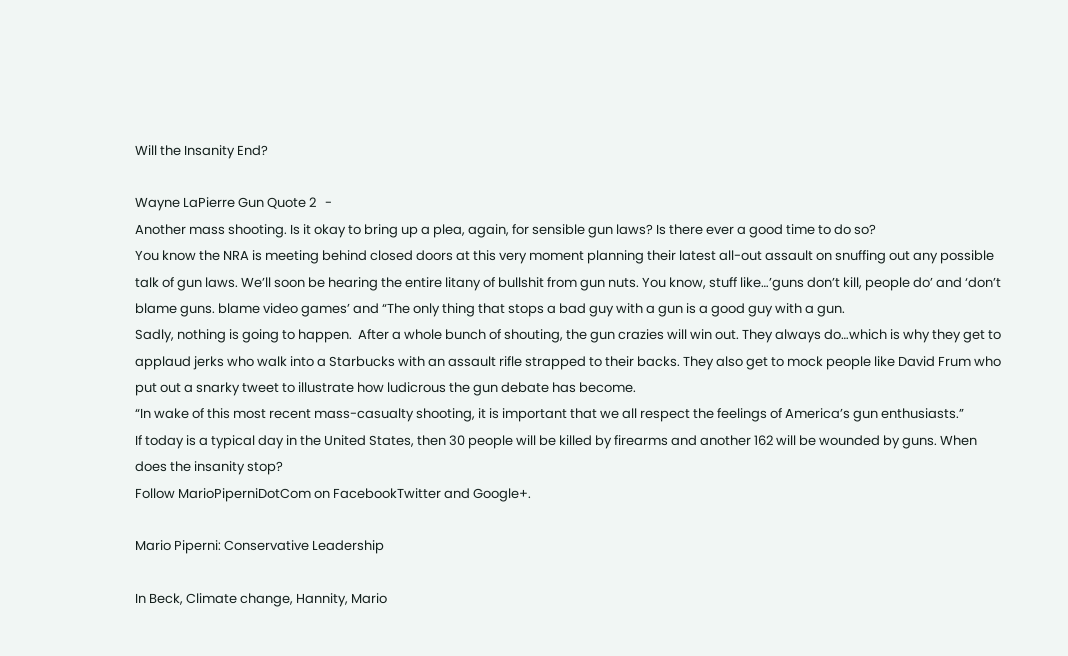Will the Insanity End?

Wayne LaPierre Gun Quote 2   -
Another mass shooting. Is it okay to bring up a plea, again, for sensible gun laws? Is there ever a good time to do so?
You know the NRA is meeting behind closed doors at this very moment planning their latest all-out assault on snuffing out any possible talk of gun laws. We’ll soon be hearing the entire litany of bullshit from gun nuts. You know, stuff like…’guns don’t kill, people do’ and ‘don’t blame guns. blame video games’ and “The only thing that stops a bad guy with a gun is a good guy with a gun.
Sadly, nothing is going to happen.  After a whole bunch of shouting, the gun crazies will win out. They always do…which is why they get to applaud jerks who walk into a Starbucks with an assault rifle strapped to their backs. They also get to mock people like David Frum who put out a snarky tweet to illustrate how ludicrous the gun debate has become.
“In wake of this most recent mass-casualty shooting, it is important that we all respect the feelings of America’s gun enthusiasts.”
If today is a typical day in the United States, then 30 people will be killed by firearms and another 162 will be wounded by guns. When does the insanity stop?
Follow MarioPiperniDotCom on FacebookTwitter and Google+.

Mario Piperni: Conservative Leadership

In Beck, Climate change, Hannity, Mario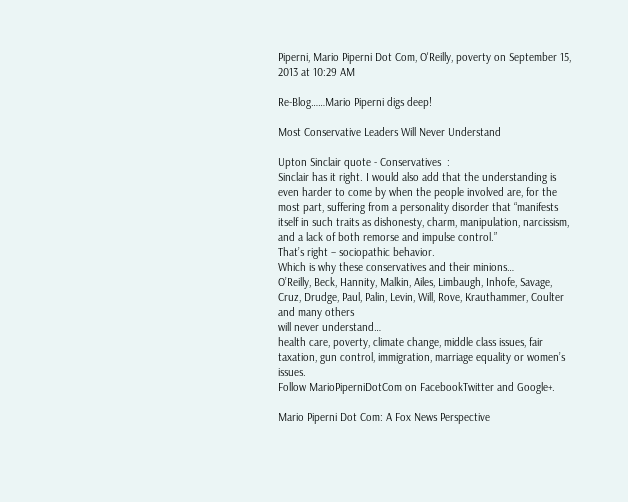Piperni, Mario Piperni Dot Com, O'Reilly, poverty on September 15, 2013 at 10:29 AM

Re-Blog……Mario Piperni digs deep!

Most Conservative Leaders Will Never Understand

Upton Sinclair quote - Conservatives  :
Sinclair has it right. I would also add that the understanding is even harder to come by when the people involved are, for the most part, suffering from a personality disorder that “manifests itself in such traits as dishonesty, charm, manipulation, narcissism, and a lack of both remorse and impulse control.”
That’s right – sociopathic behavior.
Which is why these conservatives and their minions…
O’Reilly, Beck, Hannity, Malkin, Ailes, Limbaugh, Inhofe, Savage, Cruz, Drudge, Paul, Palin, Levin, Will, Rove, Krauthammer, Coulter and many others
will never understand…
health care, poverty, climate change, middle class issues, fair taxation, gun control, immigration, marriage equality or women’s issues.
Follow MarioPiperniDotCom on FacebookTwitter and Google+.

Mario Piperni Dot Com: A Fox News Perspective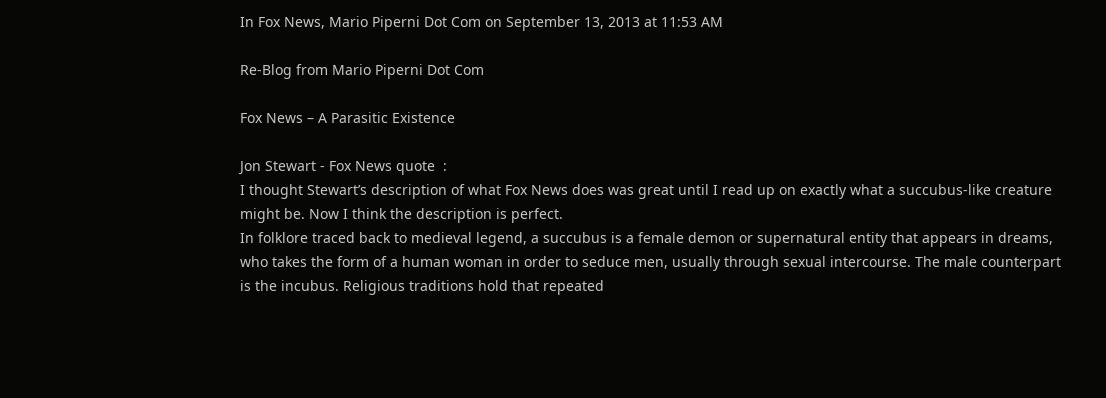In Fox News, Mario Piperni Dot Com on September 13, 2013 at 11:53 AM

Re-Blog from Mario Piperni Dot Com

Fox News – A Parasitic Existence

Jon Stewart - Fox News quote  :
I thought Stewart’s description of what Fox News does was great until I read up on exactly what a succubus-like creature might be. Now I think the description is perfect.
In folklore traced back to medieval legend, a succubus is a female demon or supernatural entity that appears in dreams, who takes the form of a human woman in order to seduce men, usually through sexual intercourse. The male counterpart is the incubus. Religious traditions hold that repeated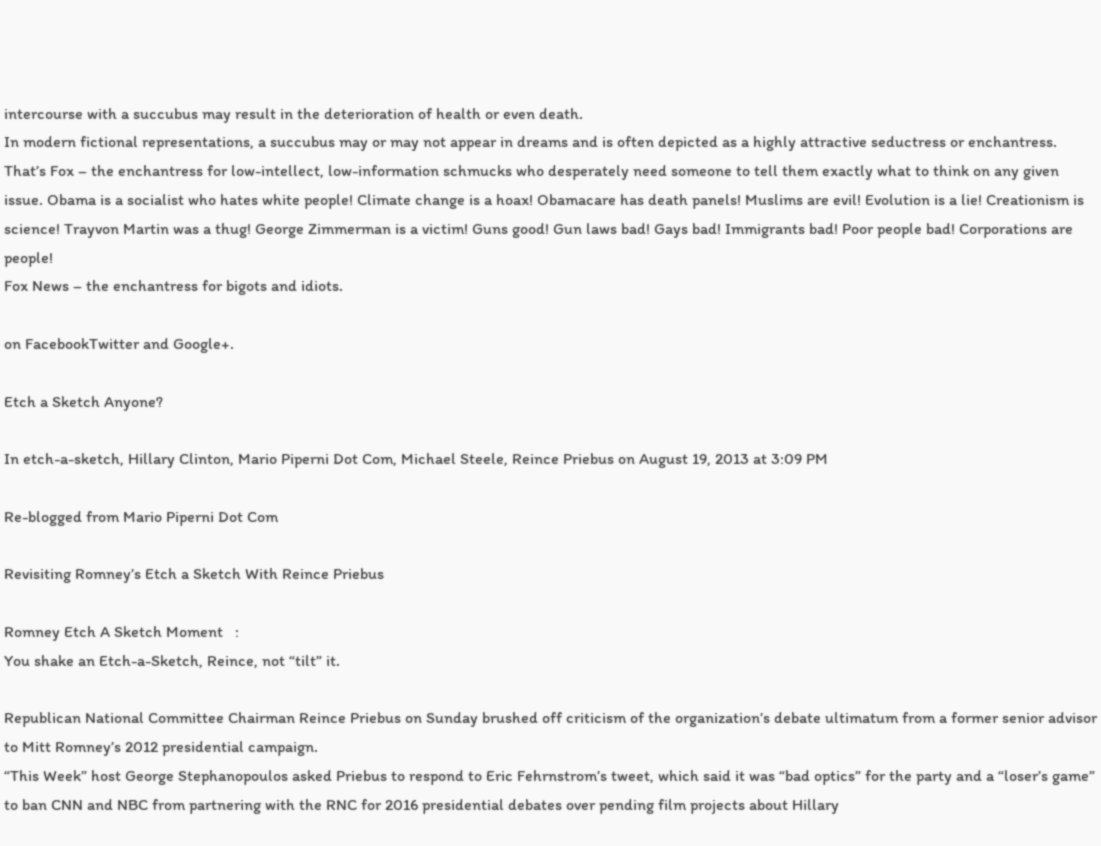intercourse with a succubus may result in the deterioration of health or even death.
In modern fictional representations, a succubus may or may not appear in dreams and is often depicted as a highly attractive seductress or enchantress.
That’s Fox – the enchantress for low-intellect, low-information schmucks who desperately need someone to tell them exactly what to think on any given issue. Obama is a socialist who hates white people! Climate change is a hoax! Obamacare has death panels! Muslims are evil! Evolution is a lie! Creationism is science! Trayvon Martin was a thug! George Zimmerman is a victim! Guns good! Gun laws bad! Gays bad! Immigrants bad! Poor people bad! Corporations are people!
Fox News – the enchantress for bigots and idiots.

on FacebookTwitter and Google+.

Etch a Sketch Anyone?

In etch-a-sketch, Hillary Clinton, Mario Piperni Dot Com, Michael Steele, Reince Priebus on August 19, 2013 at 3:09 PM

Re-blogged from Mario Piperni Dot Com

Revisiting Romney’s Etch a Sketch With Reince Priebus

Romney Etch A Sketch Moment   :
You shake an Etch-a-Sketch, Reince, not “tilt” it.

Republican National Committee Chairman Reince Priebus on Sunday brushed off criticism of the organization’s debate ultimatum from a former senior advisor to Mitt Romney’s 2012 presidential campaign.
“This Week” host George Stephanopoulos asked Priebus to respond to Eric Fehrnstrom’s tweet, which said it was “bad optics” for the party and a “loser’s game” to ban CNN and NBC from partnering with the RNC for 2016 presidential debates over pending film projects about Hillary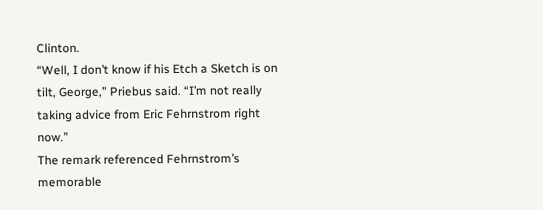Clinton.
“Well, I don’t know if his Etch a Sketch is on tilt, George,” Priebus said. “I’m not really taking advice from Eric Fehrnstrom right now.”
The remark referenced Fehrnstrom’s memorable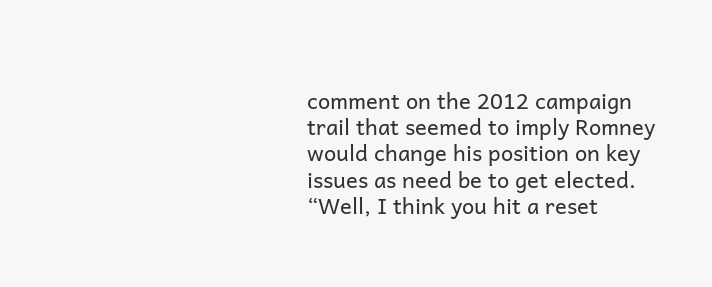comment on the 2012 campaign trail that seemed to imply Romney would change his position on key issues as need be to get elected.
“Well, I think you hit a reset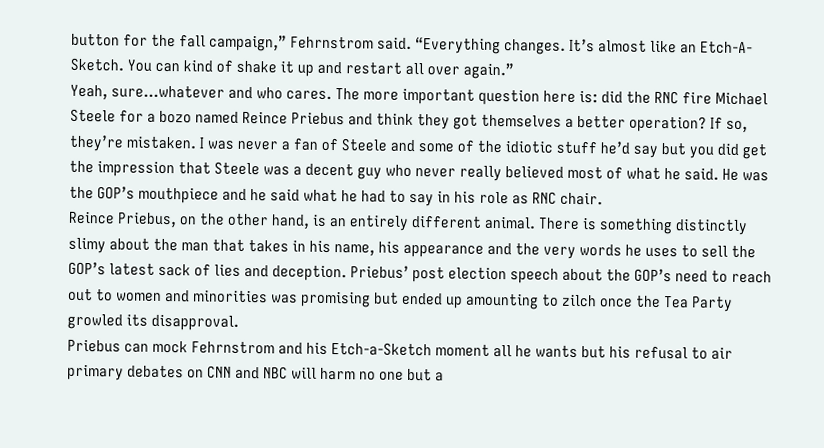button for the fall campaign,” Fehrnstrom said. “Everything changes. It’s almost like an Etch-A-Sketch. You can kind of shake it up and restart all over again.”
Yeah, sure…whatever and who cares. The more important question here is: did the RNC fire Michael Steele for a bozo named Reince Priebus and think they got themselves a better operation? If so, they’re mistaken. I was never a fan of Steele and some of the idiotic stuff he’d say but you did get the impression that Steele was a decent guy who never really believed most of what he said. He was the GOP’s mouthpiece and he said what he had to say in his role as RNC chair.
Reince Priebus, on the other hand, is an entirely different animal. There is something distinctly slimy about the man that takes in his name, his appearance and the very words he uses to sell the GOP’s latest sack of lies and deception. Priebus’ post election speech about the GOP’s need to reach out to women and minorities was promising but ended up amounting to zilch once the Tea Party growled its disapproval.
Priebus can mock Fehrnstrom and his Etch-a-Sketch moment all he wants but his refusal to air primary debates on CNN and NBC will harm no one but a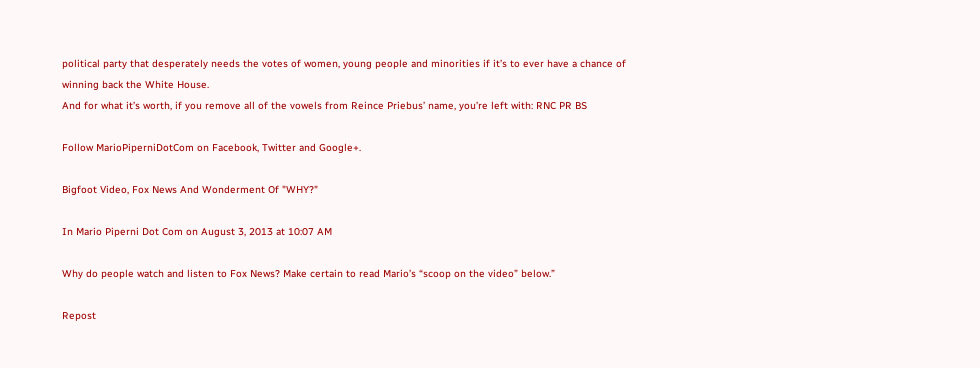political party that desperately needs the votes of women, young people and minorities if it’s to ever have a chance of winning back the White House.
And for what it’s worth, if you remove all of the vowels from Reince Priebus’ name, you’re left with: RNC PR BS

Follow MarioPiperniDotCom on Facebook, Twitter and Google+.

Bigfoot Video, Fox News And Wonderment Of "WHY?"

In Mario Piperni Dot Com on August 3, 2013 at 10:07 AM

Why do people watch and listen to Fox News? Make certain to read Mario’s “scoop on the video” below.”

Repost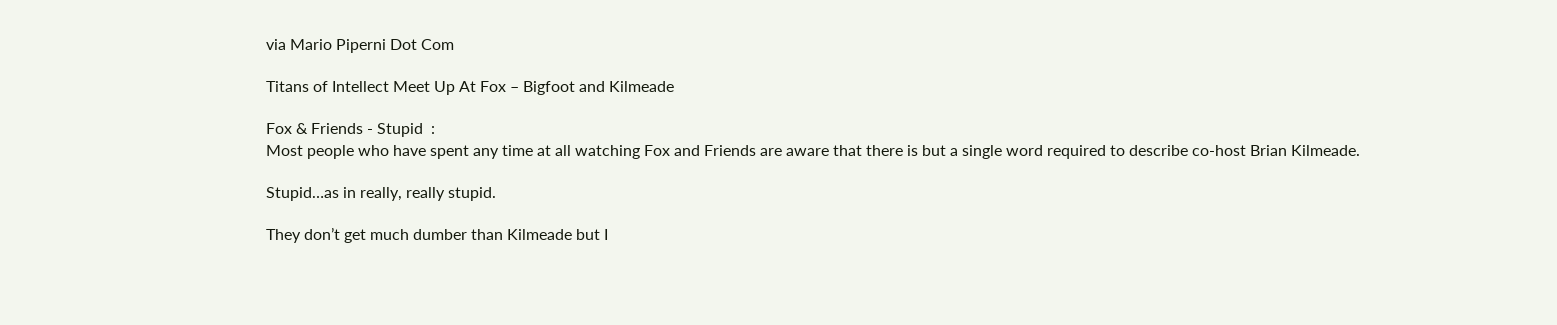via Mario Piperni Dot Com

Titans of Intellect Meet Up At Fox – Bigfoot and Kilmeade

Fox & Friends - Stupid  :
Most people who have spent any time at all watching Fox and Friends are aware that there is but a single word required to describe co-host Brian Kilmeade.

Stupid…as in really, really stupid.

They don’t get much dumber than Kilmeade but I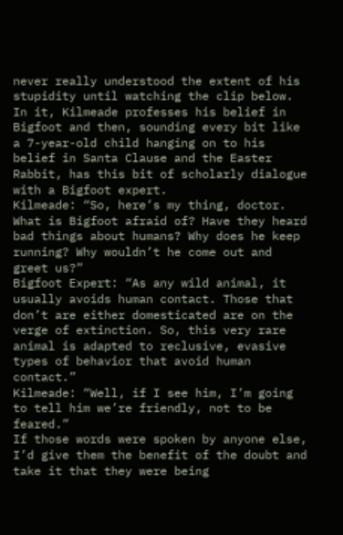never really understood the extent of his stupidity until watching the clip below. In it, Kilmeade professes his belief in Bigfoot and then, sounding every bit like a 7-year-old child hanging on to his belief in Santa Clause and the Easter Rabbit, has this bit of scholarly dialogue with a Bigfoot expert.
Kilmeade: “So, here’s my thing, doctor. What is Bigfoot afraid of? Have they heard bad things about humans? Why does he keep running? Why wouldn’t he come out and greet us?”
Bigfoot Expert: “As any wild animal, it usually avoids human contact. Those that don’t are either domesticated are on the verge of extinction. So, this very rare animal is adapted to reclusive, evasive types of behavior that avoid human contact.”
Kilmeade: “Well, if I see him, I’m going to tell him we’re friendly, not to be feared.”
If those words were spoken by anyone else, I’d give them the benefit of the doubt and take it that they were being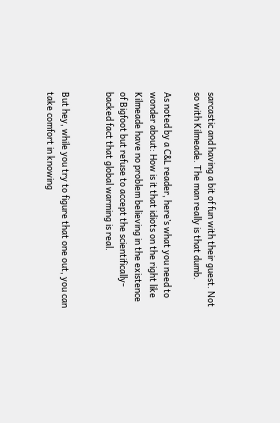sarcastic and having a bit of fun with their guest. Not so with Kilmeade. The man really is that dumb.

As noted by a C&L reader, here’s what you need to wonder about: How is it that idiots on the right like Kilmeade have no problem believing in the existence of Bigfoot but refuse to accept the scientifically-backed fact that global warming is real.


But hey, while you try to figure that one out, you can take comfort in knowing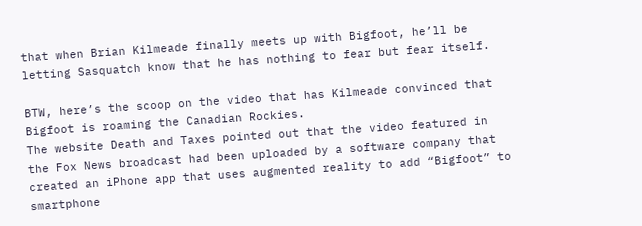that when Brian Kilmeade finally meets up with Bigfoot, he’ll be letting Sasquatch know that he has nothing to fear but fear itself.

BTW, here’s the scoop on the video that has Kilmeade convinced that Bigfoot is roaming the Canadian Rockies.
The website Death and Taxes pointed out that the video featured in the Fox News broadcast had been uploaded by a software company that created an iPhone app that uses augmented reality to add “Bigfoot” to smartphone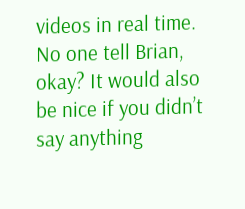videos in real time.
No one tell Brian, okay? It would also be nice if you didn’t say anything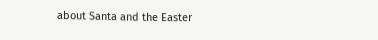about Santa and the Easter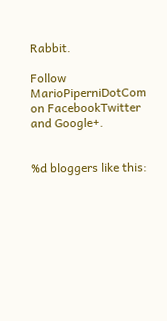Rabbit.

Follow MarioPiperniDotCom on FacebookTwitter and Google+.


%d bloggers like this: